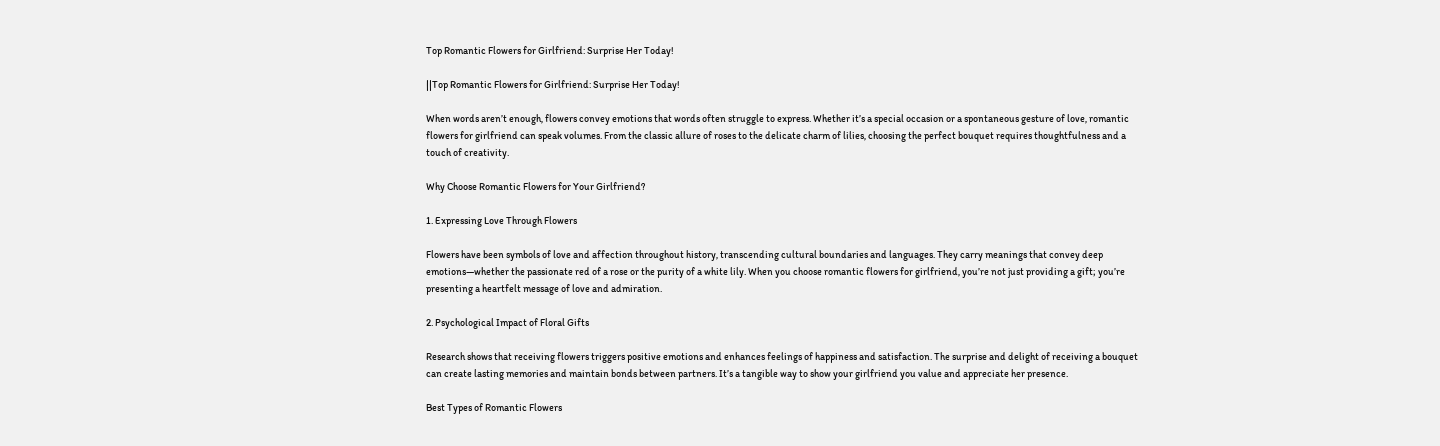Top Romantic Flowers for Girlfriend: Surprise Her Today!

||Top Romantic Flowers for Girlfriend: Surprise Her Today!

When words aren’t enough, flowers convey emotions that words often struggle to express. Whether it’s a special occasion or a spontaneous gesture of love, romantic flowers for girlfriend can speak volumes. From the classic allure of roses to the delicate charm of lilies, choosing the perfect bouquet requires thoughtfulness and a touch of creativity.

Why Choose Romantic Flowers for Your Girlfriend?

1. Expressing Love Through Flowers

Flowers have been symbols of love and affection throughout history, transcending cultural boundaries and languages. They carry meanings that convey deep emotions—whether the passionate red of a rose or the purity of a white lily. When you choose romantic flowers for girlfriend, you’re not just providing a gift; you’re presenting a heartfelt message of love and admiration.

2. Psychological Impact of Floral Gifts

Research shows that receiving flowers triggers positive emotions and enhances feelings of happiness and satisfaction. The surprise and delight of receiving a bouquet can create lasting memories and maintain bonds between partners. It’s a tangible way to show your girlfriend you value and appreciate her presence.

Best Types of Romantic Flowers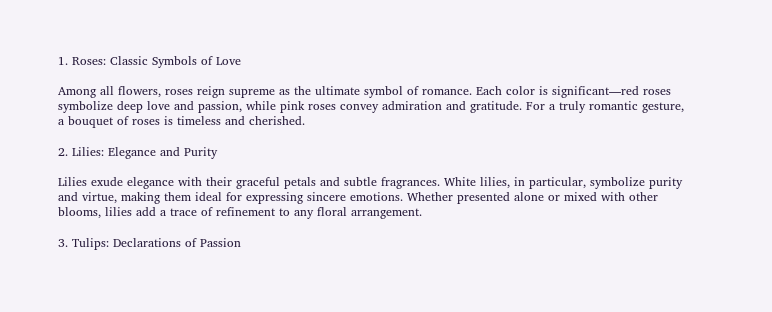1. Roses: Classic Symbols of Love

Among all flowers, roses reign supreme as the ultimate symbol of romance. Each color is significant—red roses symbolize deep love and passion, while pink roses convey admiration and gratitude. For a truly romantic gesture, a bouquet of roses is timeless and cherished.

2. Lilies: Elegance and Purity

Lilies exude elegance with their graceful petals and subtle fragrances. White lilies, in particular, symbolize purity and virtue, making them ideal for expressing sincere emotions. Whether presented alone or mixed with other blooms, lilies add a trace of refinement to any floral arrangement.

3. Tulips: Declarations of Passion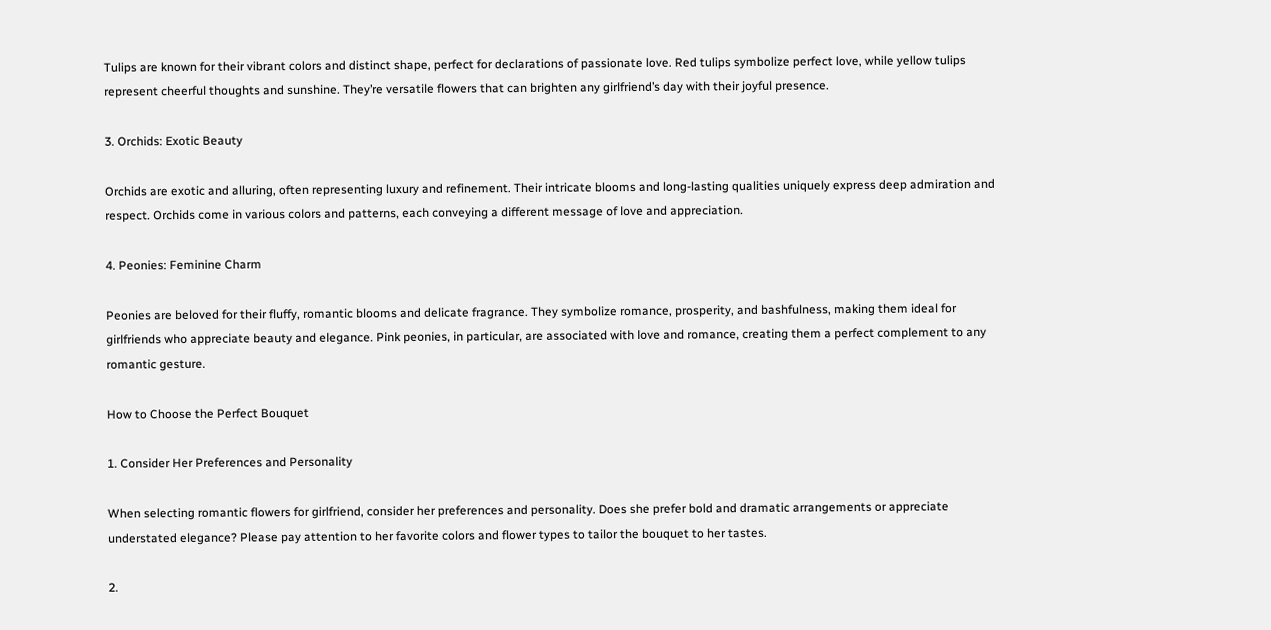Tulips are known for their vibrant colors and distinct shape, perfect for declarations of passionate love. Red tulips symbolize perfect love, while yellow tulips represent cheerful thoughts and sunshine. They’re versatile flowers that can brighten any girlfriend’s day with their joyful presence.

3. Orchids: Exotic Beauty

Orchids are exotic and alluring, often representing luxury and refinement. Their intricate blooms and long-lasting qualities uniquely express deep admiration and respect. Orchids come in various colors and patterns, each conveying a different message of love and appreciation.

4. Peonies: Feminine Charm

Peonies are beloved for their fluffy, romantic blooms and delicate fragrance. They symbolize romance, prosperity, and bashfulness, making them ideal for girlfriends who appreciate beauty and elegance. Pink peonies, in particular, are associated with love and romance, creating them a perfect complement to any romantic gesture.

How to Choose the Perfect Bouquet

1. Consider Her Preferences and Personality

When selecting romantic flowers for girlfriend, consider her preferences and personality. Does she prefer bold and dramatic arrangements or appreciate understated elegance? Please pay attention to her favorite colors and flower types to tailor the bouquet to her tastes.

2.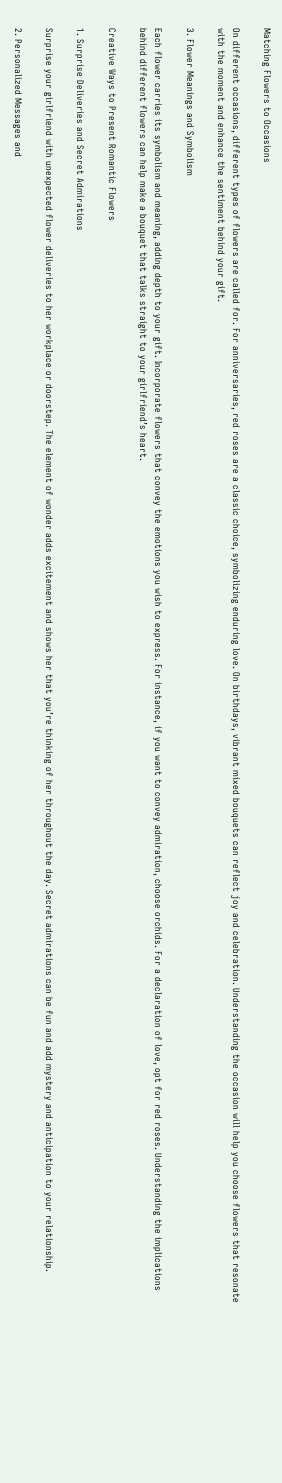Matching Flowers to Occasions

On different occasions, different types of flowers are called for. For anniversaries, red roses are a classic choice, symbolizing enduring love. On birthdays, vibrant mixed bouquets can reflect joy and celebration. Understanding the occasion will help you choose flowers that resonate with the moment and enhance the sentiment behind your gift.

3. Flower Meanings and Symbolism

Each flower carries its symbolism and meaning, adding depth to your gift. Incorporate flowers that convey the emotions you wish to express. For instance, if you want to convey admiration, choose orchids. For a declaration of love, opt for red roses. Understanding the implications behind different flowers can help make a bouquet that talks straight to your girlfriend’s heart.

Creative Ways to Present Romantic Flowers

1. Surprise Deliveries and Secret Admirations

Surprise your girlfriend with unexpected flower deliveries to her workplace or doorstep. The element of wonder adds excitement and shows her that you’re thinking of her throughout the day. Secret admirations can be fun and add mystery and anticipation to your relationship.

2. Personalized Messages and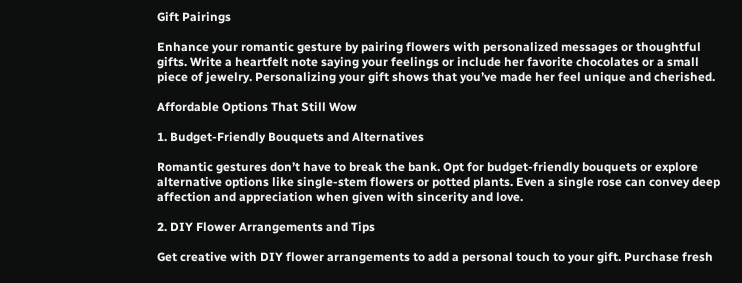Gift Pairings

Enhance your romantic gesture by pairing flowers with personalized messages or thoughtful gifts. Write a heartfelt note saying your feelings or include her favorite chocolates or a small piece of jewelry. Personalizing your gift shows that you’ve made her feel unique and cherished.

Affordable Options That Still Wow

1. Budget-Friendly Bouquets and Alternatives

Romantic gestures don’t have to break the bank. Opt for budget-friendly bouquets or explore alternative options like single-stem flowers or potted plants. Even a single rose can convey deep affection and appreciation when given with sincerity and love.

2. DIY Flower Arrangements and Tips

Get creative with DIY flower arrangements to add a personal touch to your gift. Purchase fresh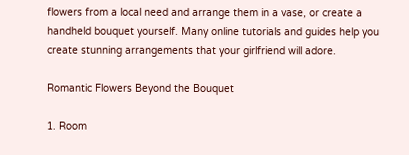flowers from a local need and arrange them in a vase, or create a handheld bouquet yourself. Many online tutorials and guides help you create stunning arrangements that your girlfriend will adore.

Romantic Flowers Beyond the Bouquet

1. Room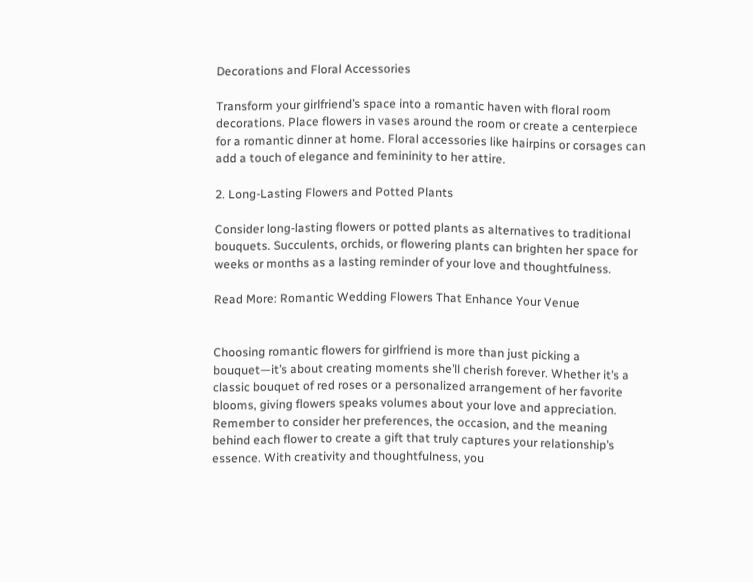Decorations and Floral Accessories

Transform your girlfriend’s space into a romantic haven with floral room decorations. Place flowers in vases around the room or create a centerpiece for a romantic dinner at home. Floral accessories like hairpins or corsages can add a touch of elegance and femininity to her attire.

2. Long-Lasting Flowers and Potted Plants

Consider long-lasting flowers or potted plants as alternatives to traditional bouquets. Succulents, orchids, or flowering plants can brighten her space for weeks or months as a lasting reminder of your love and thoughtfulness.

Read More: Romantic Wedding Flowers That Enhance Your Venue


Choosing romantic flowers for girlfriend is more than just picking a bouquet—it’s about creating moments she’ll cherish forever. Whether it’s a classic bouquet of red roses or a personalized arrangement of her favorite blooms, giving flowers speaks volumes about your love and appreciation. Remember to consider her preferences, the occasion, and the meaning behind each flower to create a gift that truly captures your relationship’s essence. With creativity and thoughtfulness, you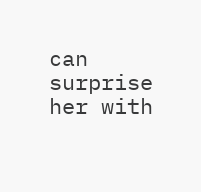can surprise her with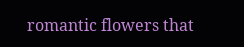romantic flowers that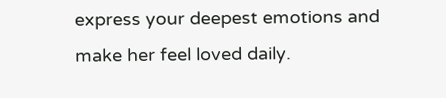express your deepest emotions and make her feel loved daily.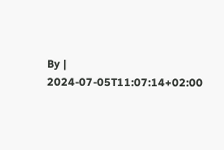By | 2024-07-05T11:07:14+02:00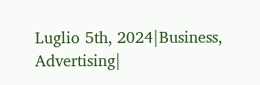Luglio 5th, 2024|Business, Advertising|